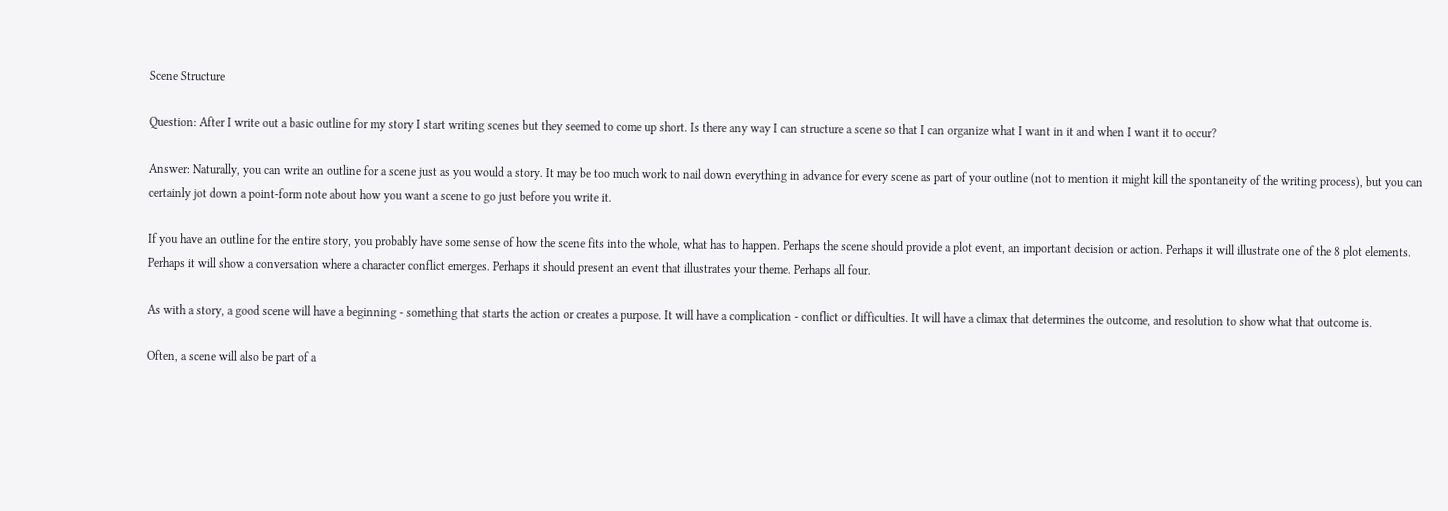Scene Structure

Question: After I write out a basic outline for my story I start writing scenes but they seemed to come up short. Is there any way I can structure a scene so that I can organize what I want in it and when I want it to occur?

Answer: Naturally, you can write an outline for a scene just as you would a story. It may be too much work to nail down everything in advance for every scene as part of your outline (not to mention it might kill the spontaneity of the writing process), but you can certainly jot down a point-form note about how you want a scene to go just before you write it.

If you have an outline for the entire story, you probably have some sense of how the scene fits into the whole, what has to happen. Perhaps the scene should provide a plot event, an important decision or action. Perhaps it will illustrate one of the 8 plot elements. Perhaps it will show a conversation where a character conflict emerges. Perhaps it should present an event that illustrates your theme. Perhaps all four.

As with a story, a good scene will have a beginning - something that starts the action or creates a purpose. It will have a complication - conflict or difficulties. It will have a climax that determines the outcome, and resolution to show what that outcome is.

Often, a scene will also be part of a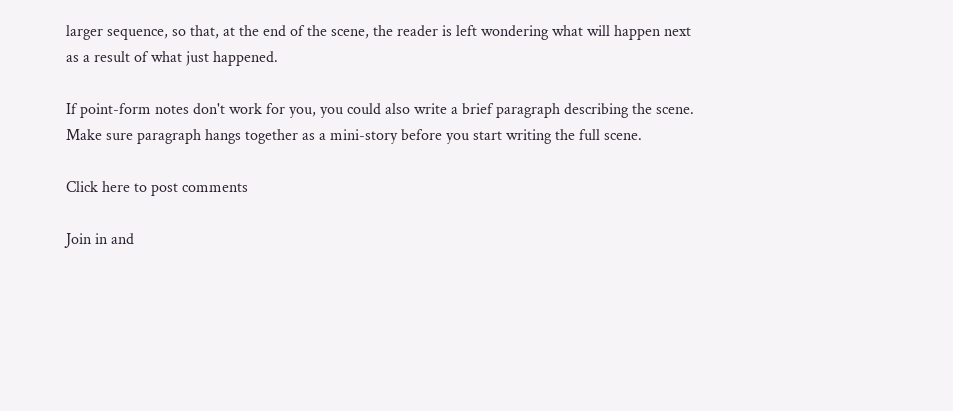larger sequence, so that, at the end of the scene, the reader is left wondering what will happen next as a result of what just happened.

If point-form notes don't work for you, you could also write a brief paragraph describing the scene. Make sure paragraph hangs together as a mini-story before you start writing the full scene.

Click here to post comments

Join in and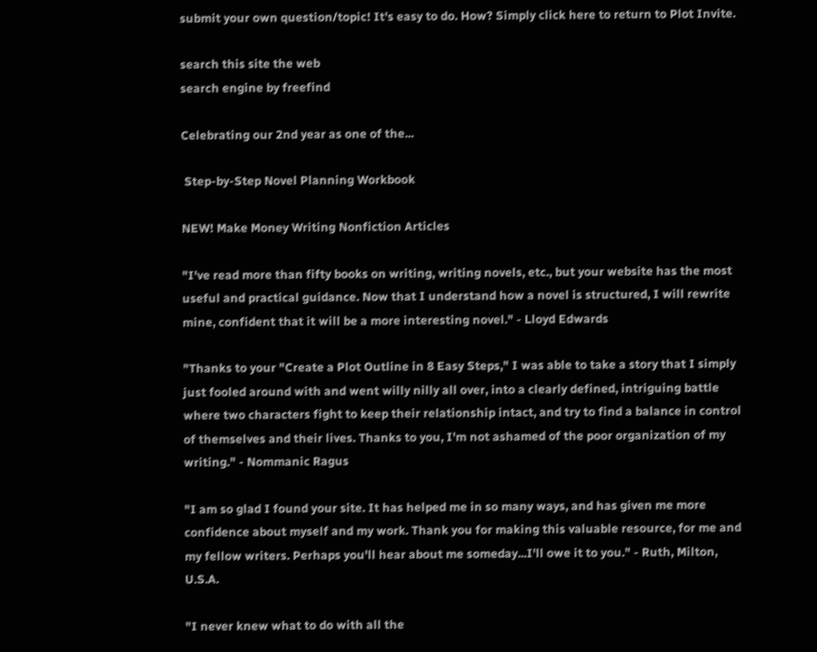submit your own question/topic! It's easy to do. How? Simply click here to return to Plot Invite.

search this site the web
search engine by freefind

Celebrating our 2nd year as one of the...

 Step-by-Step Novel Planning Workbook

NEW! Make Money Writing Nonfiction Articles

"I've read more than fifty books on writing, writing novels, etc., but your website has the most useful and practical guidance. Now that I understand how a novel is structured, I will rewrite mine, confident that it will be a more interesting novel." - Lloyd Edwards

"Thanks to your "Create a Plot Outline in 8 Easy Steps," I was able to take a story that I simply just fooled around with and went willy nilly all over, into a clearly defined, intriguing battle where two characters fight to keep their relationship intact, and try to find a balance in control of themselves and their lives. Thanks to you, I'm not ashamed of the poor organization of my writing." - Nommanic Ragus

"I am so glad I found your site. It has helped me in so many ways, and has given me more confidence about myself and my work. Thank you for making this valuable resource, for me and my fellow writers. Perhaps you'll hear about me someday...I'll owe it to you." - Ruth, Milton, U.S.A.

"I never knew what to do with all the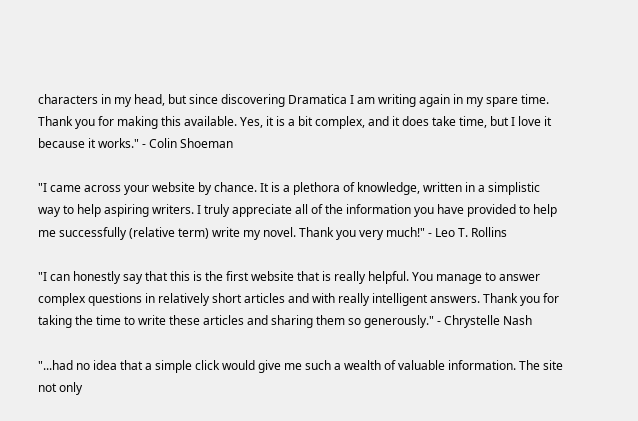characters in my head, but since discovering Dramatica I am writing again in my spare time. Thank you for making this available. Yes, it is a bit complex, and it does take time, but I love it because it works." - Colin Shoeman

"I came across your website by chance. It is a plethora of knowledge, written in a simplistic way to help aspiring writers. I truly appreciate all of the information you have provided to help me successfully (relative term) write my novel. Thank you very much!" - Leo T. Rollins

"I can honestly say that this is the first website that is really helpful. You manage to answer complex questions in relatively short articles and with really intelligent answers. Thank you for taking the time to write these articles and sharing them so generously." - Chrystelle Nash

"...had no idea that a simple click would give me such a wealth of valuable information. The site not only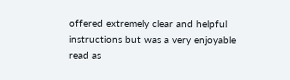offered extremely clear and helpful instructions but was a very enjoyable read as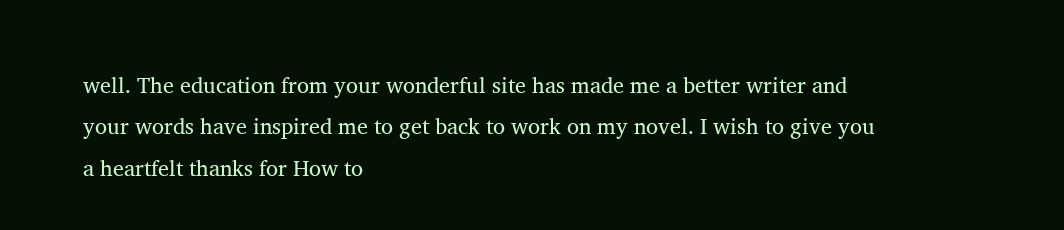well. The education from your wonderful site has made me a better writer and your words have inspired me to get back to work on my novel. I wish to give you a heartfelt thanks for How to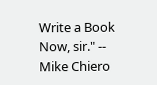Write a Book Now, sir." -- Mike Chiero